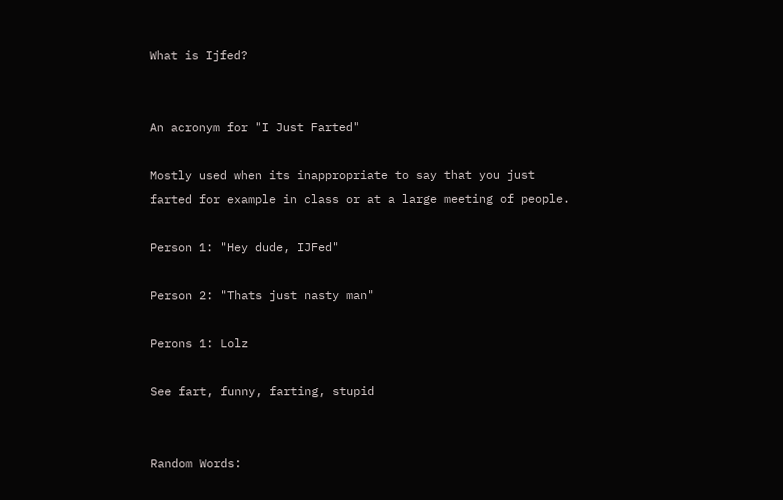What is Ijfed?


An acronym for "I Just Farted"

Mostly used when its inappropriate to say that you just farted for example in class or at a large meeting of people.

Person 1: "Hey dude, IJFed"

Person 2: "Thats just nasty man"

Perons 1: Lolz

See fart, funny, farting, stupid


Random Words: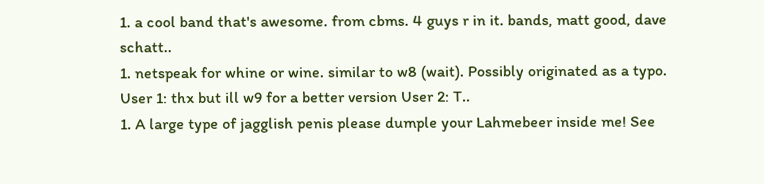1. a cool band that's awesome. from cbms. 4 guys r in it. bands, matt good, dave schatt..
1. netspeak for whine or wine. similar to w8 (wait). Possibly originated as a typo. User 1: thx but ill w9 for a better version User 2: T..
1. A large type of jagglish penis please dumple your Lahmebeer inside me! See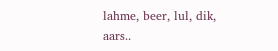lahme, beer, lul, dik, aars..